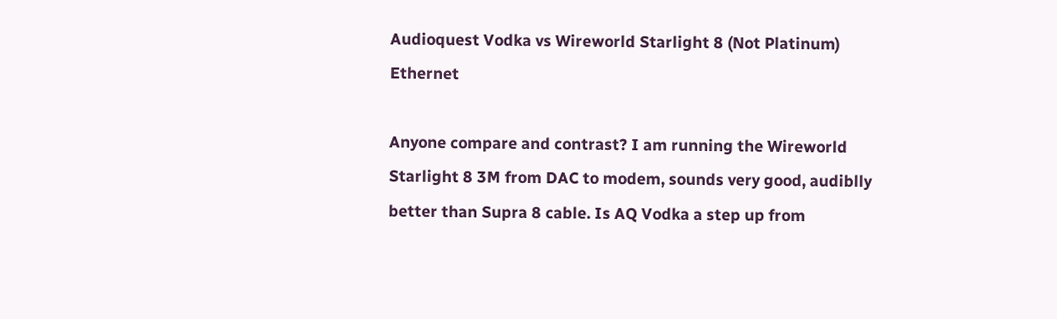Audioquest Vodka vs Wireworld Starlight 8 (Not Platinum) Ethernet

Anyone compare and contrast? I am running the Wireworld Starlight 8 3M from DAC to modem, sounds very good, audiblly better than Supra 8 cable. Is AQ Vodka a step up from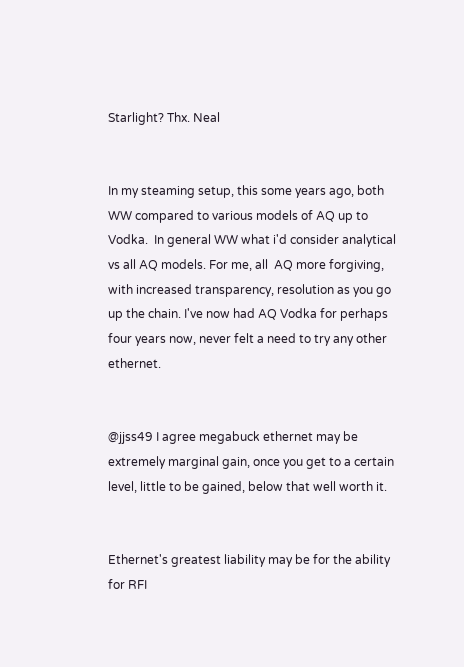Starlight? Thx. Neal


In my steaming setup, this some years ago, both WW compared to various models of AQ up to Vodka.  In general WW what i'd consider analytical vs all AQ models. For me, all  AQ more forgiving, with increased transparency, resolution as you go up the chain. I've now had AQ Vodka for perhaps four years now, never felt a need to try any other ethernet.


@jjss49 I agree megabuck ethernet may be extremely marginal gain, once you get to a certain level, little to be gained, below that well worth it.


Ethernet's greatest liability may be for the ability for RFI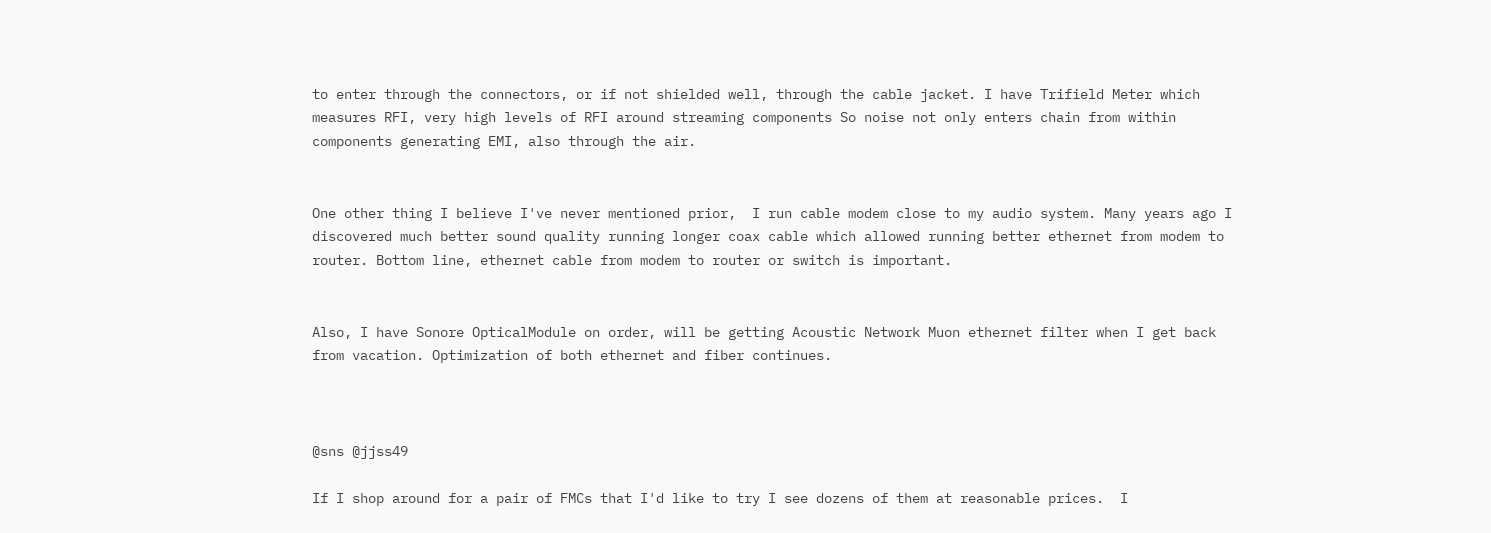to enter through the connectors, or if not shielded well, through the cable jacket. I have Trifield Meter which measures RFI, very high levels of RFI around streaming components So noise not only enters chain from within components generating EMI, also through the air.


One other thing I believe I've never mentioned prior,  I run cable modem close to my audio system. Many years ago I discovered much better sound quality running longer coax cable which allowed running better ethernet from modem to router. Bottom line, ethernet cable from modem to router or switch is important.


Also, I have Sonore OpticalModule on order, will be getting Acoustic Network Muon ethernet filter when I get back from vacation. Optimization of both ethernet and fiber continues.



@sns @jjss49

If I shop around for a pair of FMCs that I'd like to try I see dozens of them at reasonable prices.  I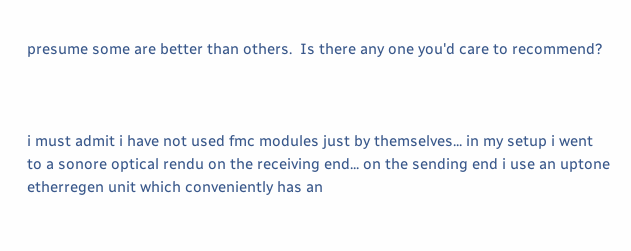presume some are better than others.  Is there any one you'd care to recommend?



i must admit i have not used fmc modules just by themselves... in my setup i went to a sonore optical rendu on the receiving end... on the sending end i use an uptone etherregen unit which conveniently has an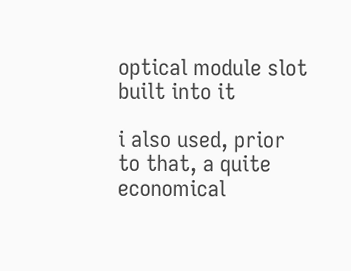optical module slot built into it

i also used, prior to that, a quite economical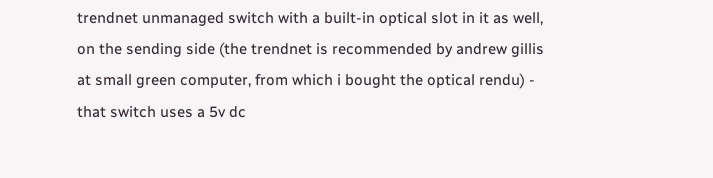trendnet unmanaged switch with a built-in optical slot in it as well, on the sending side (the trendnet is recommended by andrew gillis at small green computer, from which i bought the optical rendu) - that switch uses a 5v dc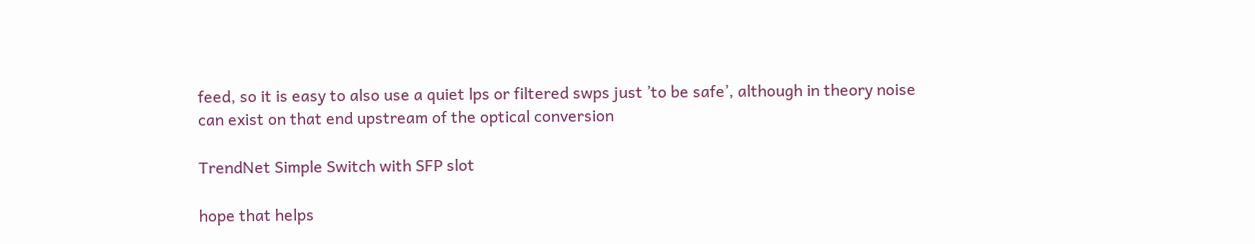feed, so it is easy to also use a quiet lps or filtered swps just ’to be safe’, although in theory noise can exist on that end upstream of the optical conversion

TrendNet Simple Switch with SFP slot

hope that helps